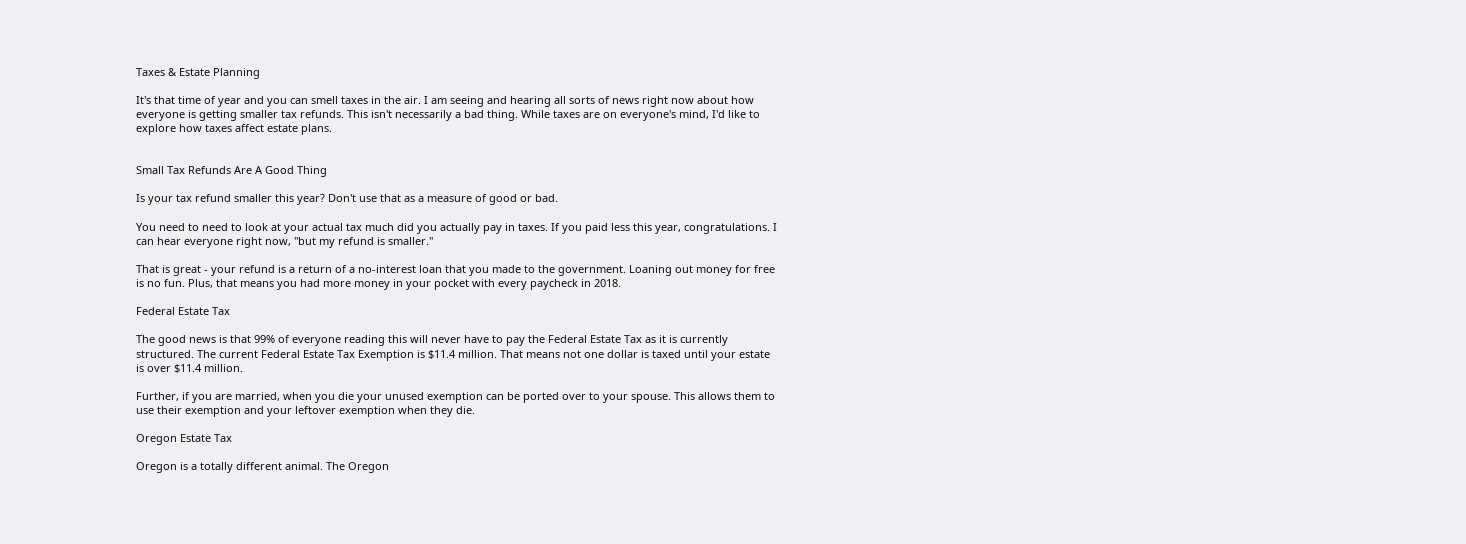Taxes & Estate Planning

It's that time of year and you can smell taxes in the air. I am seeing and hearing all sorts of news right now about how everyone is getting smaller tax refunds. This isn't necessarily a bad thing. While taxes are on everyone's mind, I'd like to explore how taxes affect estate plans.


Small Tax Refunds Are A Good Thing

Is your tax refund smaller this year? Don't use that as a measure of good or bad.

You need to need to look at your actual tax much did you actually pay in taxes. If you paid less this year, congratulations. I can hear everyone right now, "but my refund is smaller."

That is great - your refund is a return of a no-interest loan that you made to the government. Loaning out money for free is no fun. Plus, that means you had more money in your pocket with every paycheck in 2018.

Federal Estate Tax

The good news is that 99% of everyone reading this will never have to pay the Federal Estate Tax as it is currently structured. The current Federal Estate Tax Exemption is $11.4 million. That means not one dollar is taxed until your estate is over $11.4 million.

Further, if you are married, when you die your unused exemption can be ported over to your spouse. This allows them to use their exemption and your leftover exemption when they die.

Oregon Estate Tax

Oregon is a totally different animal. The Oregon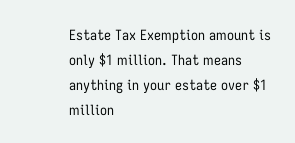Estate Tax Exemption amount is only $1 million. That means anything in your estate over $1 million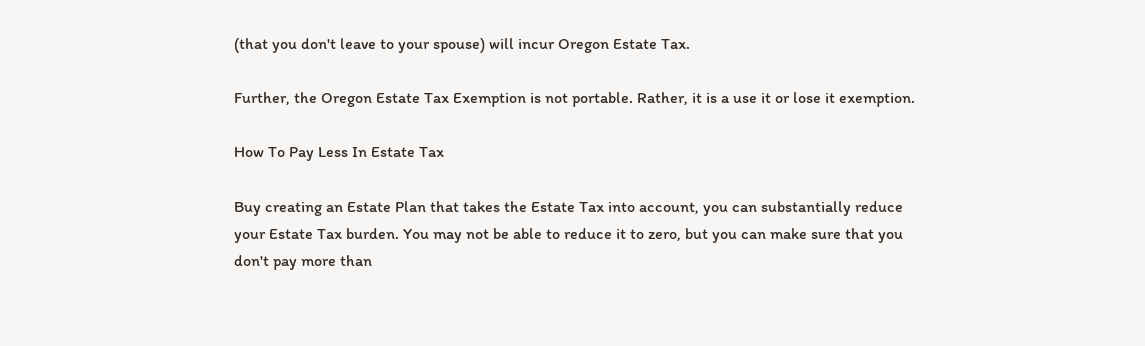(that you don't leave to your spouse) will incur Oregon Estate Tax.

Further, the Oregon Estate Tax Exemption is not portable. Rather, it is a use it or lose it exemption.

How To Pay Less In Estate Tax

Buy creating an Estate Plan that takes the Estate Tax into account, you can substantially reduce your Estate Tax burden. You may not be able to reduce it to zero, but you can make sure that you don't pay more than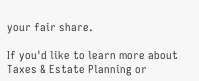your fair share.

If you'd like to learn more about Taxes & Estate Planning or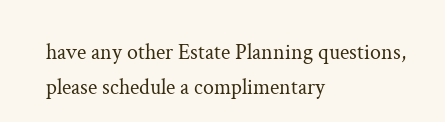have any other Estate Planning questions, please schedule a complimentary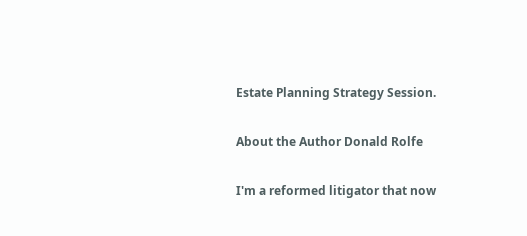Estate Planning Strategy Session.

About the Author Donald Rolfe

I'm a reformed litigator that now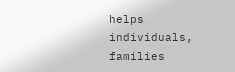helps individuals, families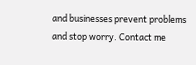and businesses prevent problems and stop worry. Contact me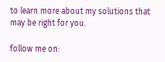to learn more about my solutions that may be right for you.

follow me on: